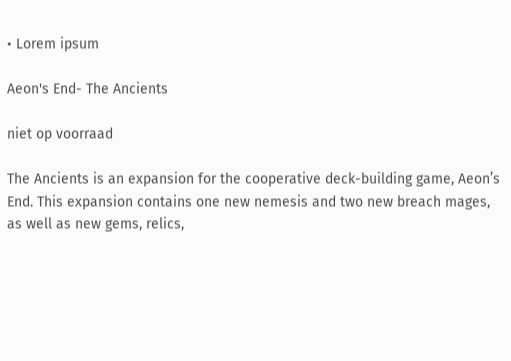• Lorem ipsum

Aeon's End- The Ancients

niet op voorraad

The Ancients is an expansion for the cooperative deck-building game, Aeon’s End. This expansion contains one new nemesis and two new breach mages, as well as new gems, relics,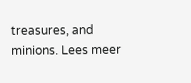treasures, and minions. Lees meer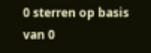0 sterren op basis van 0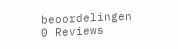beoordelingen
0 Reviews